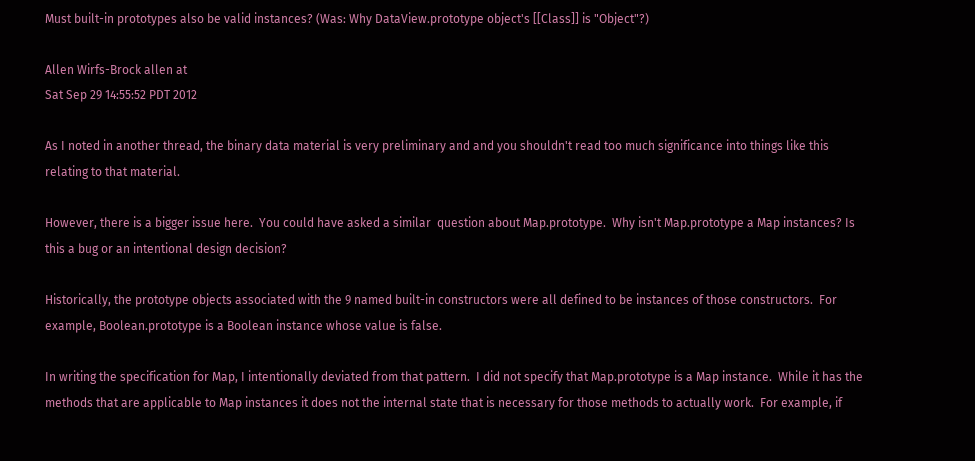Must built-in prototypes also be valid instances? (Was: Why DataView.prototype object's [[Class]] is "Object"?)

Allen Wirfs-Brock allen at
Sat Sep 29 14:55:52 PDT 2012

As I noted in another thread, the binary data material is very preliminary and and you shouldn't read too much significance into things like this relating to that material.

However, there is a bigger issue here.  You could have asked a similar  question about Map.prototype.  Why isn't Map.prototype a Map instances? Is this a bug or an intentional design decision?

Historically, the prototype objects associated with the 9 named built-in constructors were all defined to be instances of those constructors.  For example, Boolean.prototype is a Boolean instance whose value is false.

In writing the specification for Map, I intentionally deviated from that pattern.  I did not specify that Map.prototype is a Map instance.  While it has the methods that are applicable to Map instances it does not the internal state that is necessary for those methods to actually work.  For example, if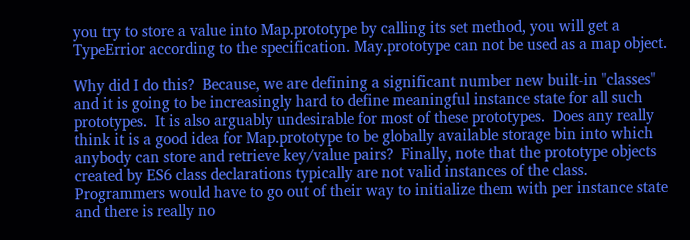you try to store a value into Map.prototype by calling its set method, you will get a TypeErrior according to the specification. May.prototype can not be used as a map object.

Why did I do this?  Because, we are defining a significant number new built-in "classes" and it is going to be increasingly hard to define meaningful instance state for all such prototypes.  It is also arguably undesirable for most of these prototypes.  Does any really think it is a good idea for Map.prototype to be globally available storage bin into which anybody can store and retrieve key/value pairs?  Finally, note that the prototype objects created by ES6 class declarations typically are not valid instances of the class.  Programmers would have to go out of their way to initialize them with per instance state and there is really no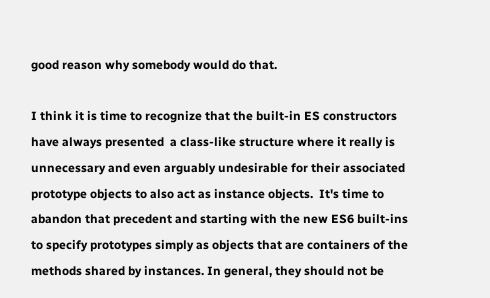good reason why somebody would do that.

I think it is time to recognize that the built-in ES constructors have always presented  a class-like structure where it really is unnecessary and even arguably undesirable for their associated prototype objects to also act as instance objects.  It's time to abandon that precedent and starting with the new ES6 built-ins to specify prototypes simply as objects that are containers of the methods shared by instances. In general, they should not be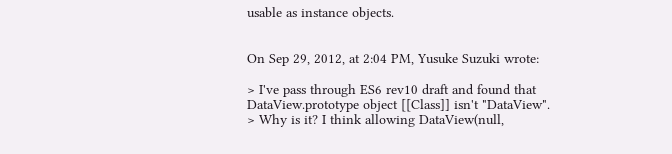usable as instance objects.


On Sep 29, 2012, at 2:04 PM, Yusuke Suzuki wrote:

> I've pass through ES6 rev10 draft and found that DataView.prototype object [[Class]] isn't "DataView".
> Why is it? I think allowing DataView(null,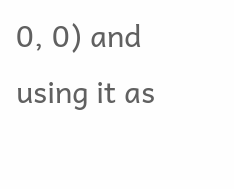0, 0) and using it as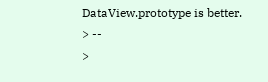DataView.prototype is better.
> --
>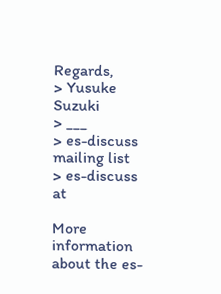Regards,
> Yusuke Suzuki
> ___
> es-discuss mailing list
> es-discuss at

More information about the es-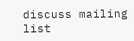discuss mailing list